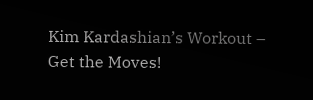Kim Kardashian’s Workout – Get the Moves!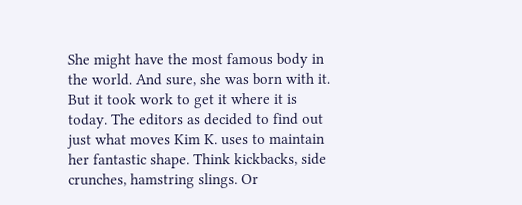She might have the most famous body in the world. And sure, she was born with it. But it took work to get it where it is today. The editors as decided to find out just what moves Kim K. uses to maintain her fantastic shape. Think kickbacks, side crunches, hamstring slings. Or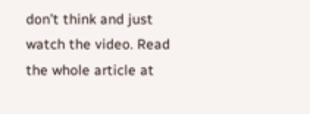don’t think and just watch the video. Read the whole article at